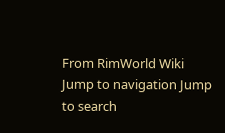From RimWorld Wiki
Jump to navigation Jump to search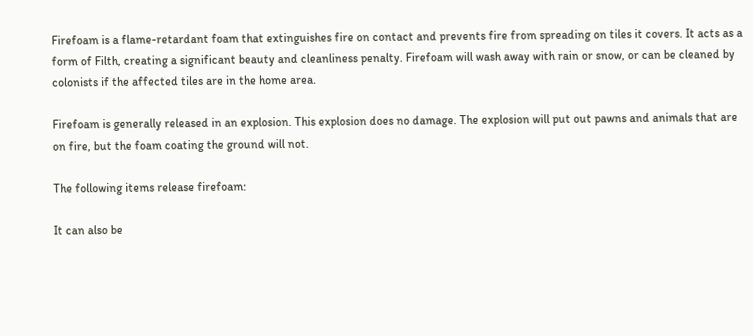Firefoam is a flame-retardant foam that extinguishes fire on contact and prevents fire from spreading on tiles it covers. It acts as a form of Filth, creating a significant beauty and cleanliness penalty. Firefoam will wash away with rain or snow, or can be cleaned by colonists if the affected tiles are in the home area.

Firefoam is generally released in an explosion. This explosion does no damage. The explosion will put out pawns and animals that are on fire, but the foam coating the ground will not.

The following items release firefoam:

It can also be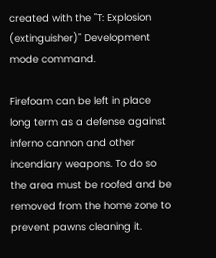created with the "T: Explosion (extinguisher)" Development mode command.

Firefoam can be left in place long term as a defense against inferno cannon and other incendiary weapons. To do so the area must be roofed and be removed from the home zone to prevent pawns cleaning it.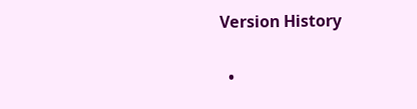Version History

  •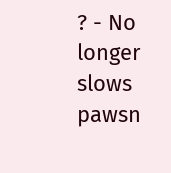? - No longer slows pawsn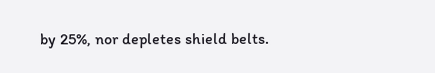by 25%, nor depletes shield belts.